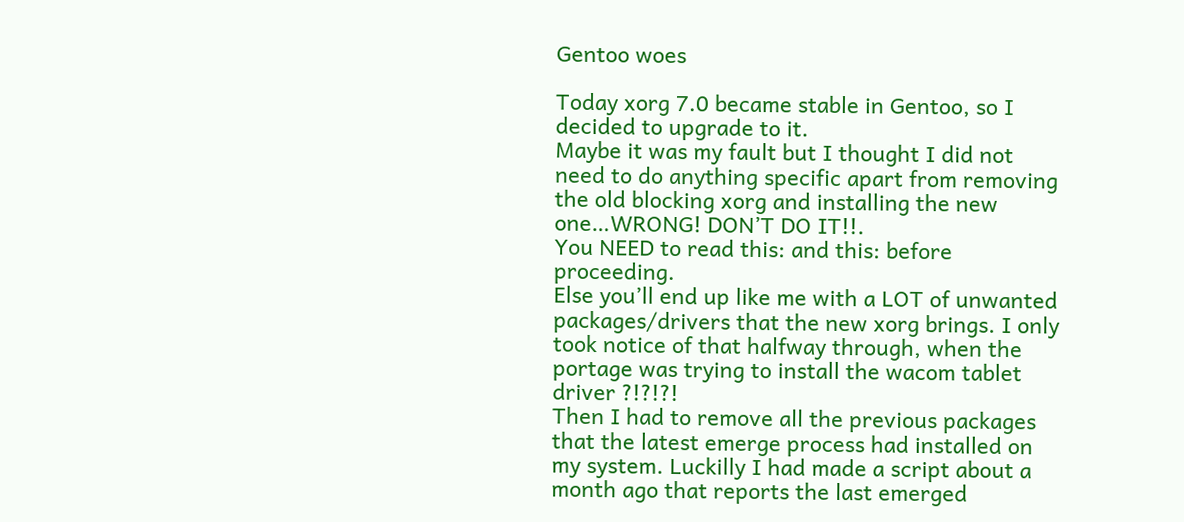Gentoo woes

Today xorg 7.0 became stable in Gentoo, so I decided to upgrade to it.
Maybe it was my fault but I thought I did not need to do anything specific apart from removing the old blocking xorg and installing the new one…WRONG! DON’T DO IT!!.
You NEED to read this: and this: before proceeding.
Else you’ll end up like me with a LOT of unwanted packages/drivers that the new xorg brings. I only took notice of that halfway through, when the portage was trying to install the wacom tablet driver ?!?!?!
Then I had to remove all the previous packages that the latest emerge process had installed on my system. Luckilly I had made a script about a month ago that reports the last emerged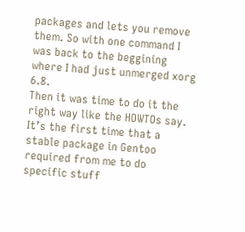packages and lets you remove them. So with one command I was back to the beggining where I had just unmerged xorg 6.8.
Then it was time to do it the right way like the HOWTOs say. It’s the first time that a stable package in Gentoo required from me to do specific stuff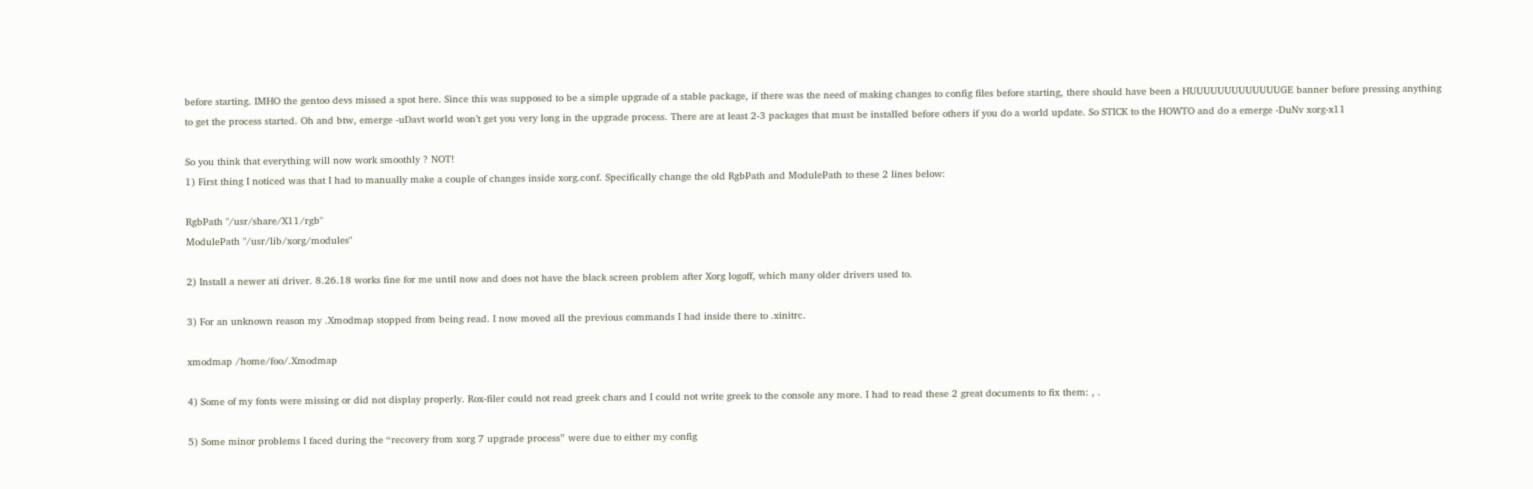before starting. IMHO the gentoo devs missed a spot here. Since this was supposed to be a simple upgrade of a stable package, if there was the need of making changes to config files before starting, there should have been a HUUUUUUUUUUUUUGE banner before pressing anything to get the process started. Oh and btw, emerge -uDavt world won’t get you very long in the upgrade process. There are at least 2-3 packages that must be installed before others if you do a world update. So STICK to the HOWTO and do a emerge -DuNv xorg-x11

So you think that everything will now work smoothly ? NOT!
1) First thing I noticed was that I had to manually make a couple of changes inside xorg.conf. Specifically change the old RgbPath and ModulePath to these 2 lines below:

RgbPath "/usr/share/X11/rgb"
ModulePath "/usr/lib/xorg/modules"

2) Install a newer ati driver. 8.26.18 works fine for me until now and does not have the black screen problem after Xorg logoff, which many older drivers used to.

3) For an unknown reason my .Xmodmap stopped from being read. I now moved all the previous commands I had inside there to .xinitrc.

xmodmap /home/foo/.Xmodmap

4) Some of my fonts were missing or did not display properly. Rox-filer could not read greek chars and I could not write greek to the console any more. I had to read these 2 great documents to fix them: , .

5) Some minor problems I faced during the “recovery from xorg 7 upgrade process” were due to either my config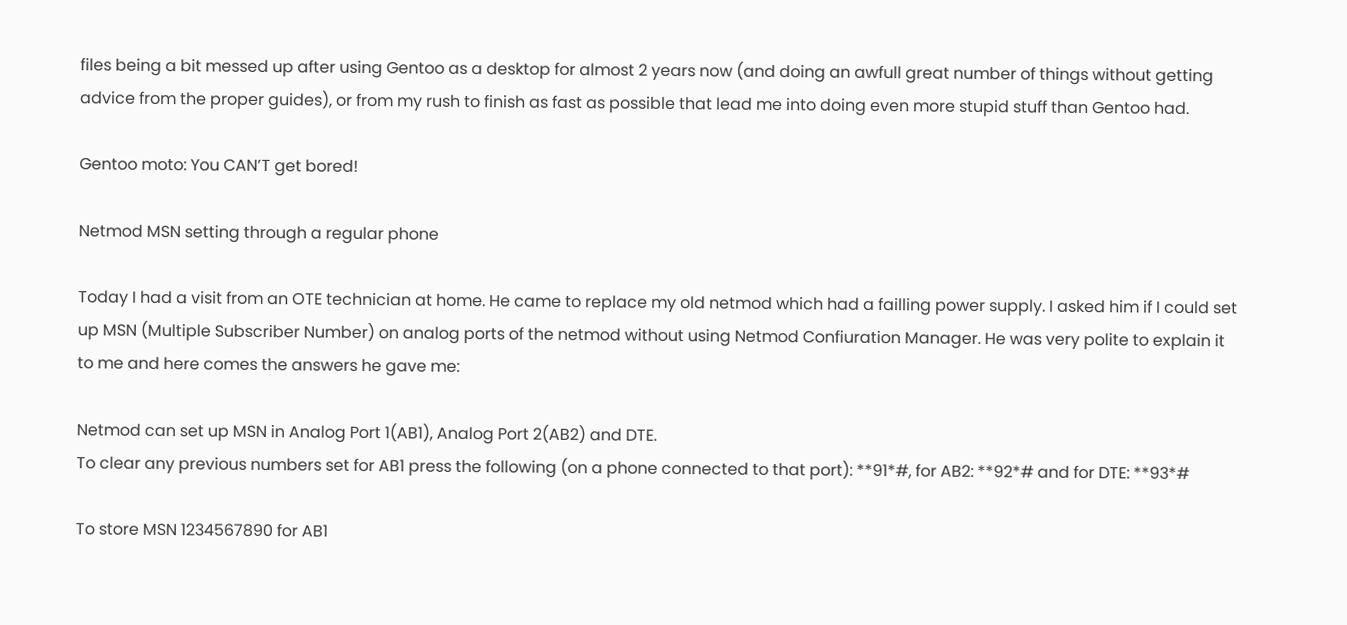files being a bit messed up after using Gentoo as a desktop for almost 2 years now (and doing an awfull great number of things without getting advice from the proper guides), or from my rush to finish as fast as possible that lead me into doing even more stupid stuff than Gentoo had.

Gentoo moto: You CAN’T get bored!

Netmod MSN setting through a regular phone

Today I had a visit from an OTE technician at home. He came to replace my old netmod which had a failling power supply. I asked him if I could set up MSN (Multiple Subscriber Number) on analog ports of the netmod without using Netmod Confiuration Manager. He was very polite to explain it to me and here comes the answers he gave me:

Netmod can set up MSN in Analog Port 1(AB1), Analog Port 2(AB2) and DTE.
To clear any previous numbers set for AB1 press the following (on a phone connected to that port): **91*#, for AB2: **92*# and for DTE: **93*#

To store MSN 1234567890 for AB1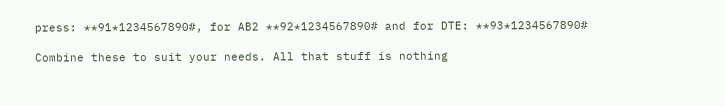press: **91*1234567890#, for AB2 **92*1234567890# and for DTE: **93*1234567890#

Combine these to suit your needs. All that stuff is nothing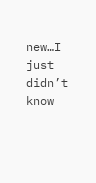new…I just didn’t know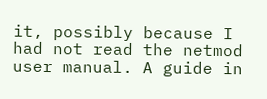it, possibly because I had not read the netmod user manual. A guide in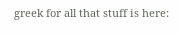greek for all that stuff is here: